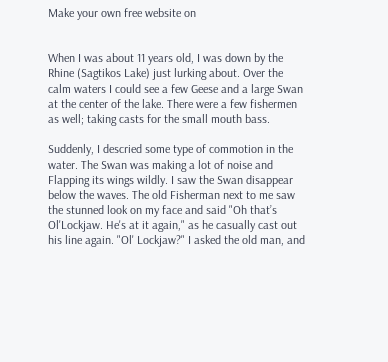Make your own free website on


When I was about 11 years old, I was down by the Rhine (Sagtikos Lake) just lurking about. Over the calm waters I could see a few Geese and a large Swan at the center of the lake. There were a few fishermen as well; taking casts for the small mouth bass.

Suddenly, I descried some type of commotion in the water. The Swan was making a lot of noise and Flapping its wings wildly. I saw the Swan disappear below the waves. The old Fisherman next to me saw the stunned look on my face and said "Oh that’s Ol'Lockjaw. He's at it again," as he casually cast out his line again. "Ol' Lockjaw?" I asked the old man, and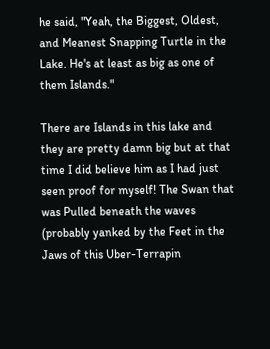he said, "Yeah, the Biggest, Oldest, and Meanest Snapping Turtle in the Lake. He's at least as big as one of them Islands."

There are Islands in this lake and they are pretty damn big but at that time I did believe him as I had just seen proof for myself! The Swan that was Pulled beneath the waves (probably yanked by the Feet in the Jaws of this Uber-Terrapin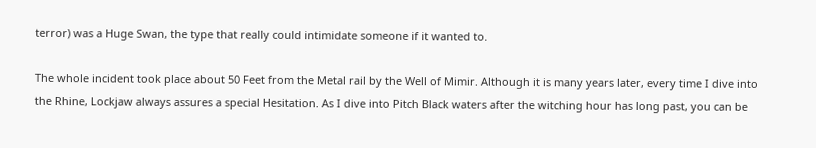terror) was a Huge Swan, the type that really could intimidate someone if it wanted to.

The whole incident took place about 50 Feet from the Metal rail by the Well of Mimir. Although it is many years later, every time I dive into the Rhine, Lockjaw always assures a special Hesitation. As I dive into Pitch Black waters after the witching hour has long past, you can be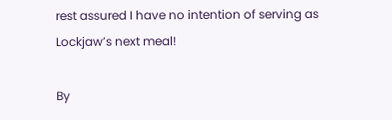rest assured I have no intention of serving as Lockjaw’s next meal!

By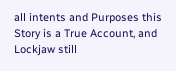all intents and Purposes this Story is a True Account, and Lockjaw still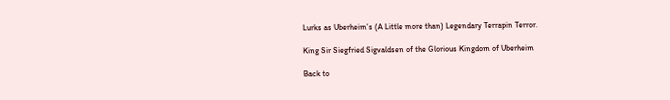Lurks as Uberheim’s (A Little more than) Legendary Terrapin Terror.

King Sir Siegfried Sigvaldsen of the Glorious Kingdom of Uberheim

Back to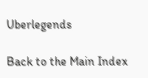Uberlegends

Back to the Main Index